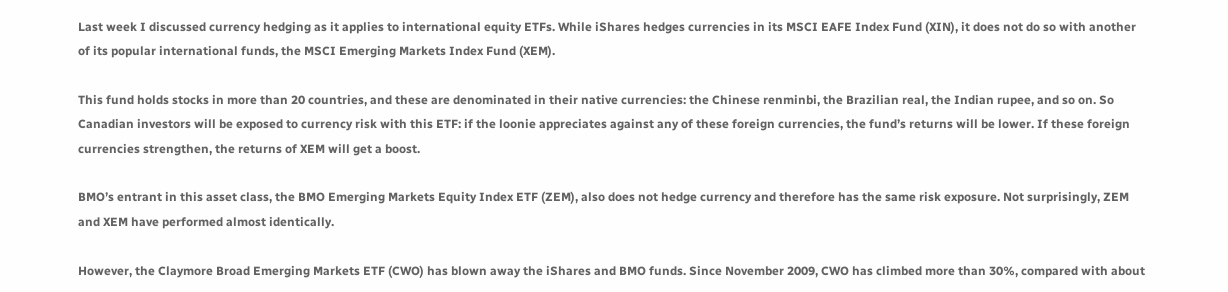Last week I discussed currency hedging as it applies to international equity ETFs. While iShares hedges currencies in its MSCI EAFE Index Fund (XIN), it does not do so with another of its popular international funds, the MSCI Emerging Markets Index Fund (XEM).

This fund holds stocks in more than 20 countries, and these are denominated in their native currencies: the Chinese renminbi, the Brazilian real, the Indian rupee, and so on. So Canadian investors will be exposed to currency risk with this ETF: if the loonie appreciates against any of these foreign currencies, the fund’s returns will be lower. If these foreign currencies strengthen, the returns of XEM will get a boost.

BMO’s entrant in this asset class, the BMO Emerging Markets Equity Index ETF (ZEM), also does not hedge currency and therefore has the same risk exposure. Not surprisingly, ZEM and XEM have performed almost identically.

However, the Claymore Broad Emerging Markets ETF (CWO) has blown away the iShares and BMO funds. Since November 2009, CWO has climbed more than 30%, compared with about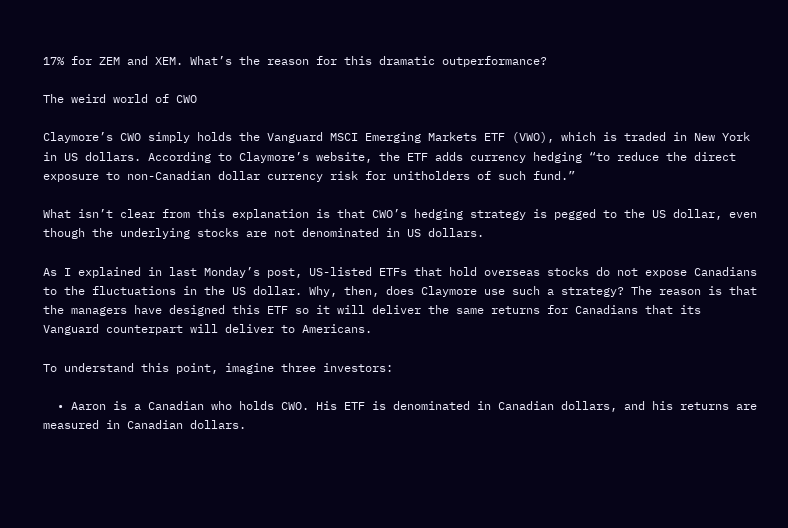17% for ZEM and XEM. What’s the reason for this dramatic outperformance?

The weird world of CWO

Claymore’s CWO simply holds the Vanguard MSCI Emerging Markets ETF (VWO), which is traded in New York in US dollars. According to Claymore’s website, the ETF adds currency hedging “to reduce the direct exposure to non-Canadian dollar currency risk for unitholders of such fund.”

What isn’t clear from this explanation is that CWO’s hedging strategy is pegged to the US dollar, even though the underlying stocks are not denominated in US dollars.

As I explained in last Monday’s post, US-listed ETFs that hold overseas stocks do not expose Canadians to the fluctuations in the US dollar. Why, then, does Claymore use such a strategy? The reason is that the managers have designed this ETF so it will deliver the same returns for Canadians that its Vanguard counterpart will deliver to Americans.

To understand this point, imagine three investors:

  • Aaron is a Canadian who holds CWO. His ETF is denominated in Canadian dollars, and his returns are measured in Canadian dollars.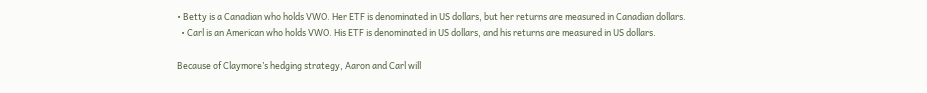• Betty is a Canadian who holds VWO. Her ETF is denominated in US dollars, but her returns are measured in Canadian dollars.
  • Carl is an American who holds VWO. His ETF is denominated in US dollars, and his returns are measured in US dollars.

Because of Claymore’s hedging strategy, Aaron and Carl will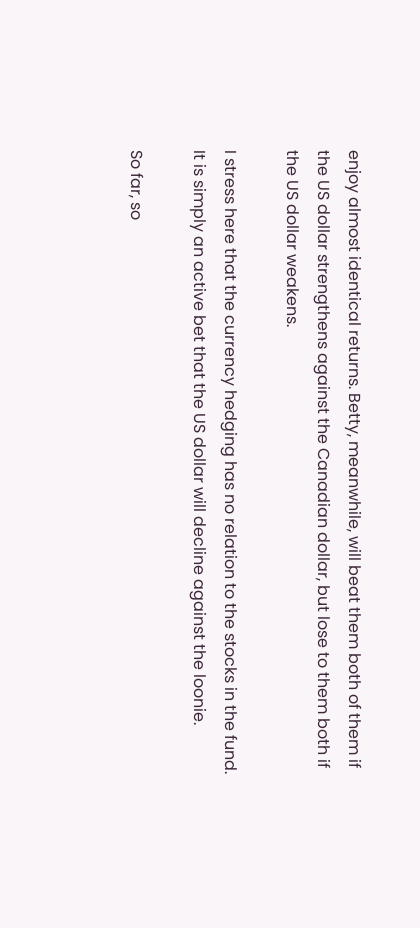enjoy almost identical returns. Betty, meanwhile, will beat them both of them if the US dollar strengthens against the Canadian dollar, but lose to them both if the US dollar weakens.

I stress here that the currency hedging has no relation to the stocks in the fund. It is simply an active bet that the US dollar will decline against the loonie.

So far, so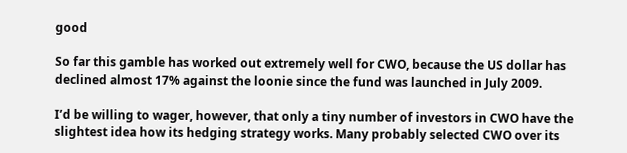good

So far this gamble has worked out extremely well for CWO, because the US dollar has declined almost 17% against the loonie since the fund was launched in July 2009.

I’d be willing to wager, however, that only a tiny number of investors in CWO have the slightest idea how its hedging strategy works. Many probably selected CWO over its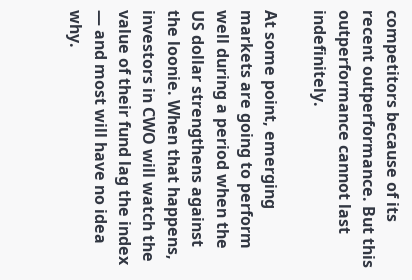competitors because of its recent outperformance. But this outperformance cannot last indefinitely.

At some point, emerging markets are going to perform well during a period when the US dollar strengthens against the loonie. When that happens, investors in CWO will watch the value of their fund lag the index — and most will have no idea why.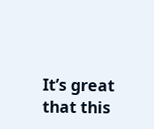It’s great that this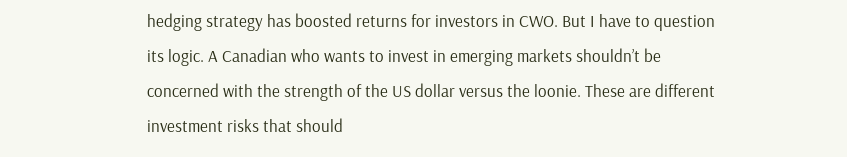hedging strategy has boosted returns for investors in CWO. But I have to question its logic. A Canadian who wants to invest in emerging markets shouldn’t be concerned with the strength of the US dollar versus the loonie. These are different investment risks that should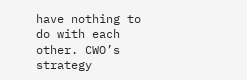have nothing to do with each other. CWO’s strategy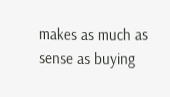makes as much as sense as buying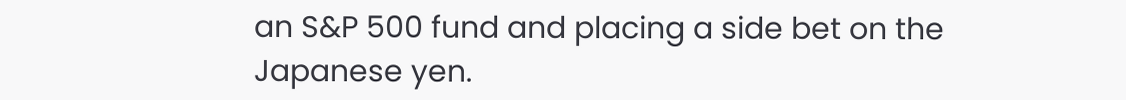an S&P 500 fund and placing a side bet on the Japanese yen.